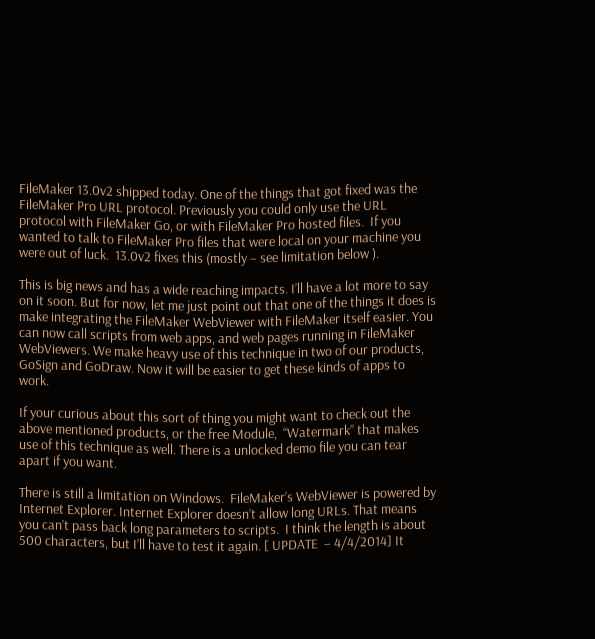FileMaker 13.0v2 shipped today. One of the things that got fixed was the FileMaker Pro URL protocol. Previously you could only use the URL protocol with FileMaker Go, or with FileMaker Pro hosted files.  If you wanted to talk to FileMaker Pro files that were local on your machine you were out of luck.  13.0v2 fixes this (mostly – see limitation below ).

This is big news and has a wide reaching impacts. I’ll have a lot more to say on it soon. But for now, let me just point out that one of the things it does is make integrating the FileMaker WebViewer with FileMaker itself easier. You can now call scripts from web apps, and web pages running in FileMaker WebViewers. We make heavy use of this technique in two of our products, GoSign and GoDraw. Now it will be easier to get these kinds of apps to work.

If your curious about this sort of thing you might want to check out the above mentioned products, or the free Module,  “Watermark” that makes use of this technique as well. There is a unlocked demo file you can tear apart if you want.

There is still a limitation on Windows.  FileMaker’s WebViewer is powered by Internet Explorer. Internet Explorer doesn’t allow long URLs. That means you can’t pass back long parameters to scripts.  I think the length is about 500 characters, but I’ll have to test it again. [ UPDATE  – 4/4/2014] It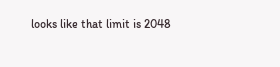looks like that limit is 2048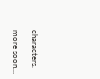characters.

more soon…